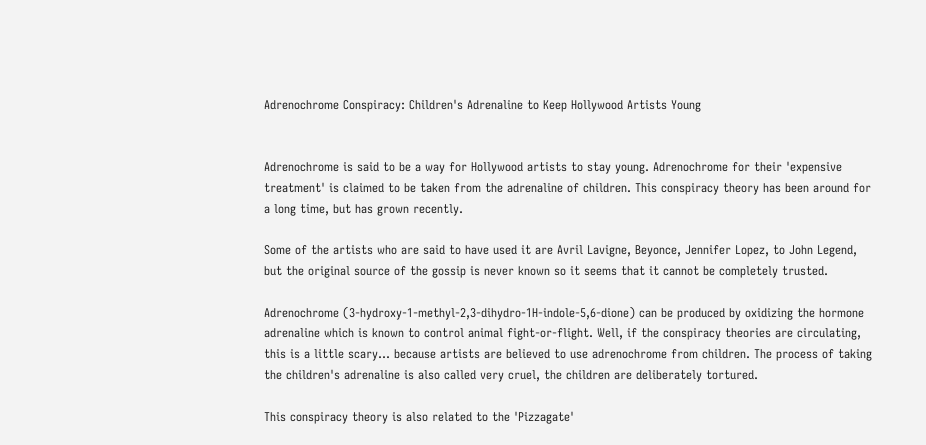Adrenochrome Conspiracy: Children's Adrenaline to Keep Hollywood Artists Young


Adrenochrome is said to be a way for Hollywood artists to stay young. Adrenochrome for their 'expensive treatment' is claimed to be taken from the adrenaline of children. This conspiracy theory has been around for a long time, but has grown recently.

Some of the artists who are said to have used it are Avril Lavigne, Beyonce, Jennifer Lopez, to John Legend, but the original source of the gossip is never known so it seems that it cannot be completely trusted.

Adrenochrome (3-hydroxy-1-methyl-2,3-dihydro-1H-indole-5,6-dione) can be produced by oxidizing the hormone adrenaline which is known to control animal fight-or-flight. Well, if the conspiracy theories are circulating, this is a little scary... because artists are believed to use adrenochrome from children. The process of taking the children's adrenaline is also called very cruel, the children are deliberately tortured.

This conspiracy theory is also related to the 'Pizzagate'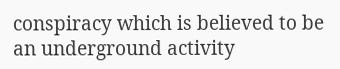conspiracy which is believed to be an underground activity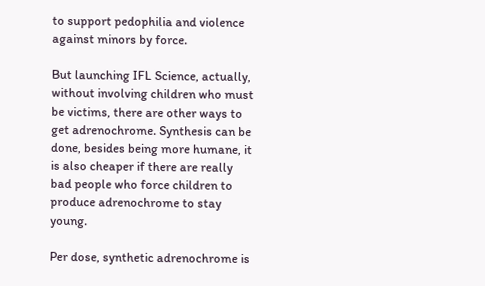to support pedophilia and violence against minors by force.

But launching IFL Science, actually, without involving children who must be victims, there are other ways to get adrenochrome. Synthesis can be done, besides being more humane, it is also cheaper if there are really bad people who force children to produce adrenochrome to stay young.

Per dose, synthetic adrenochrome is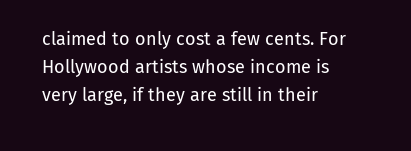claimed to only cost a few cents. For Hollywood artists whose income is very large, if they are still in their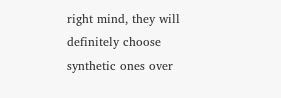right mind, they will definitely choose synthetic ones over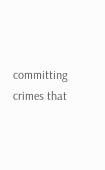committing crimes that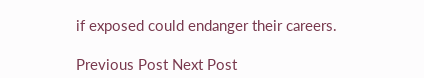if exposed could endanger their careers.

Previous Post Next Post